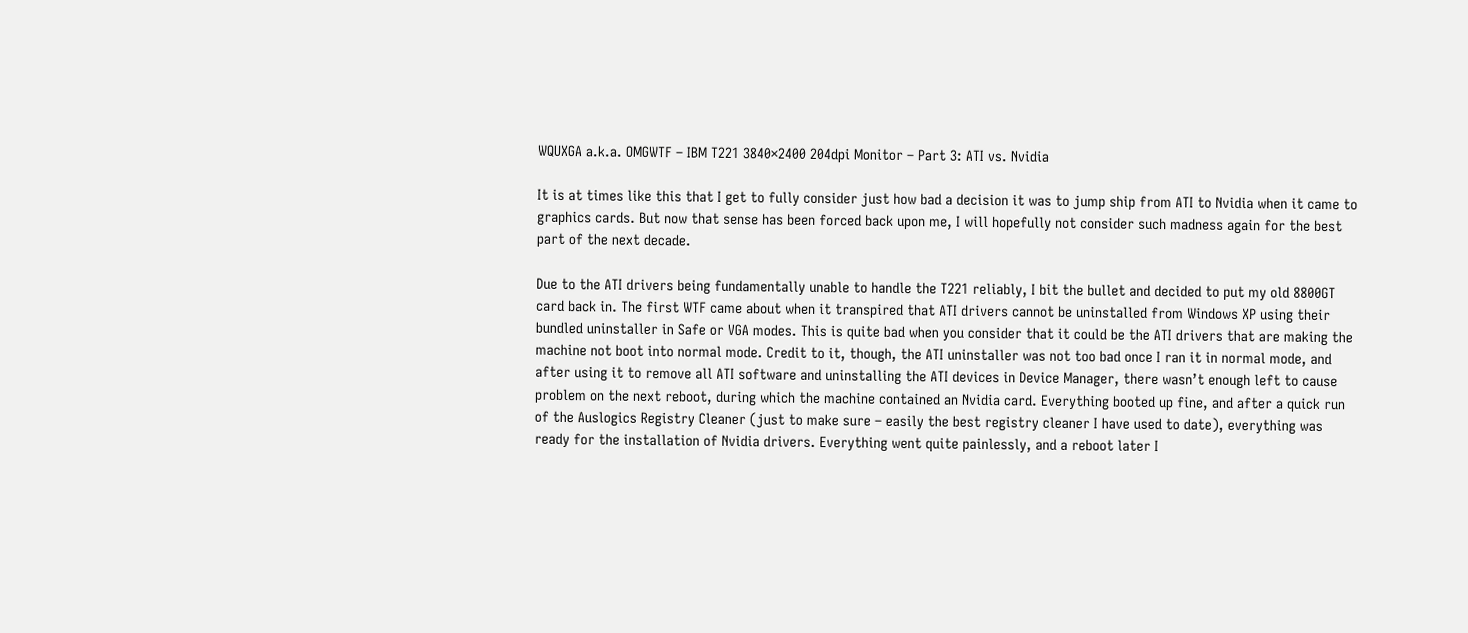WQUXGA a.k.a. OMGWTF – IBM T221 3840×2400 204dpi Monitor – Part 3: ATI vs. Nvidia

It is at times like this that I get to fully consider just how bad a decision it was to jump ship from ATI to Nvidia when it came to graphics cards. But now that sense has been forced back upon me, I will hopefully not consider such madness again for the best part of the next decade.

Due to the ATI drivers being fundamentally unable to handle the T221 reliably, I bit the bullet and decided to put my old 8800GT card back in. The first WTF came about when it transpired that ATI drivers cannot be uninstalled from Windows XP using their bundled uninstaller in Safe or VGA modes. This is quite bad when you consider that it could be the ATI drivers that are making the machine not boot into normal mode. Credit to it, though, the ATI uninstaller was not too bad once I ran it in normal mode, and after using it to remove all ATI software and uninstalling the ATI devices in Device Manager, there wasn’t enough left to cause problem on the next reboot, during which the machine contained an Nvidia card. Everything booted up fine, and after a quick run of the Auslogics Registry Cleaner (just to make sure – easily the best registry cleaner I have used to date), everything was ready for the installation of Nvidia drivers. Everything went quite painlessly, and a reboot later I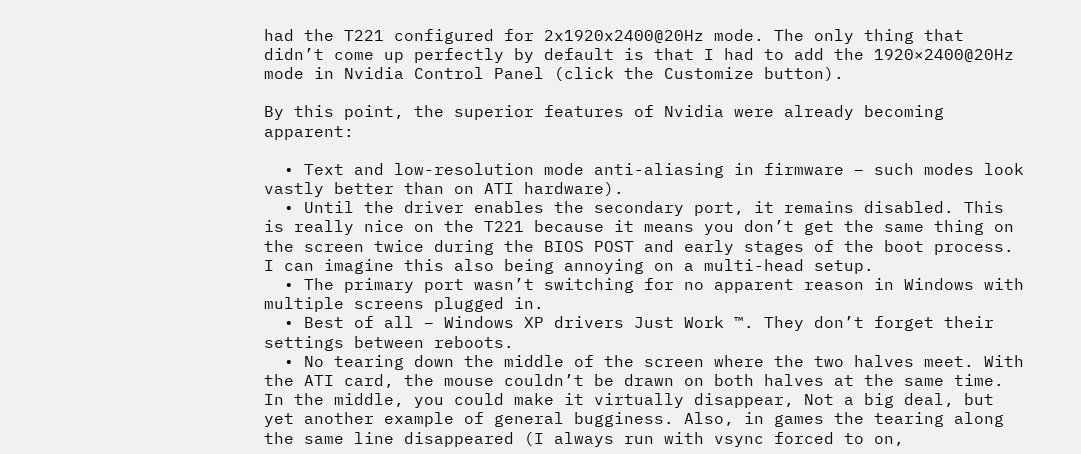had the T221 configured for 2x1920x2400@20Hz mode. The only thing that didn’t come up perfectly by default is that I had to add the 1920×2400@20Hz mode in Nvidia Control Panel (click the Customize button).

By this point, the superior features of Nvidia were already becoming apparent:

  • Text and low-resolution mode anti-aliasing in firmware – such modes look vastly better than on ATI hardware).
  • Until the driver enables the secondary port, it remains disabled. This is really nice on the T221 because it means you don’t get the same thing on the screen twice during the BIOS POST and early stages of the boot process. I can imagine this also being annoying on a multi-head setup.
  • The primary port wasn’t switching for no apparent reason in Windows with multiple screens plugged in.
  • Best of all – Windows XP drivers Just Work ™. They don’t forget their settings between reboots.
  • No tearing down the middle of the screen where the two halves meet. With the ATI card, the mouse couldn’t be drawn on both halves at the same time. In the middle, you could make it virtually disappear, Not a big deal, but yet another example of general bugginess. Also, in games the tearing along the same line disappeared (I always run with vsync forced to on,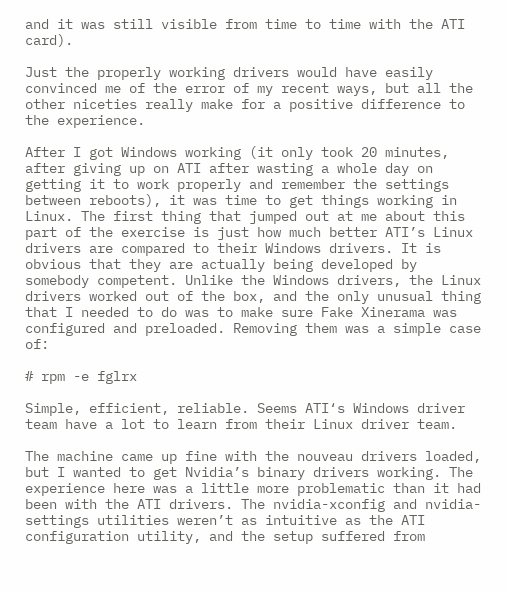and it was still visible from time to time with the ATI card).

Just the properly working drivers would have easily convinced me of the error of my recent ways, but all the other niceties really make for a positive difference to the experience.

After I got Windows working (it only took 20 minutes, after giving up on ATI after wasting a whole day on getting it to work properly and remember the settings between reboots), it was time to get things working in Linux. The first thing that jumped out at me about this part of the exercise is just how much better ATI’s Linux drivers are compared to their Windows drivers. It is obvious that they are actually being developed by somebody competent. Unlike the Windows drivers, the Linux drivers worked out of the box, and the only unusual thing that I needed to do was to make sure Fake Xinerama was configured and preloaded. Removing them was a simple case of:

# rpm -e fglrx

Simple, efficient, reliable. Seems ATI‘s Windows driver team have a lot to learn from their Linux driver team.

The machine came up fine with the nouveau drivers loaded, but I wanted to get Nvidia’s binary drivers working. The experience here was a little more problematic than it had been with the ATI drivers. The nvidia-xconfig and nvidia-settings utilities weren’t as intuitive as the ATI configuration utility, and the setup suffered from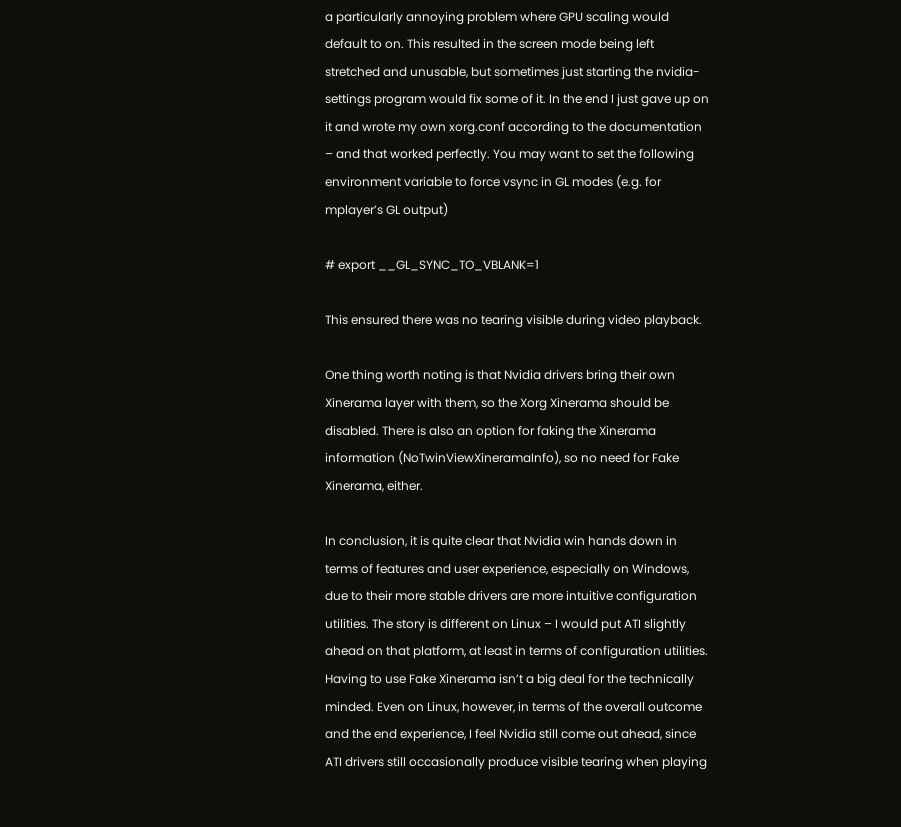a particularly annoying problem where GPU scaling would default to on. This resulted in the screen mode being left stretched and unusable, but sometimes just starting the nvidia-settings program would fix some of it. In the end I just gave up on it and wrote my own xorg.conf according to the documentation – and that worked perfectly. You may want to set the following environment variable to force vsync in GL modes (e.g. for mplayer’s GL output)

# export __GL_SYNC_TO_VBLANK=1

This ensured there was no tearing visible during video playback.

One thing worth noting is that Nvidia drivers bring their own Xinerama layer with them, so the Xorg Xinerama should be disabled. There is also an option for faking the Xinerama information (NoTwinViewXineramaInfo), so no need for Fake Xinerama, either.

In conclusion, it is quite clear that Nvidia win hands down in terms of features and user experience, especially on Windows, due to their more stable drivers are more intuitive configuration utilities. The story is different on Linux – I would put ATI slightly ahead on that platform, at least in terms of configuration utilities. Having to use Fake Xinerama isn’t a big deal for the technically minded. Even on Linux, however, in terms of the overall outcome and the end experience, I feel Nvidia still come out ahead, since ATI drivers still occasionally produce visible tearing when playing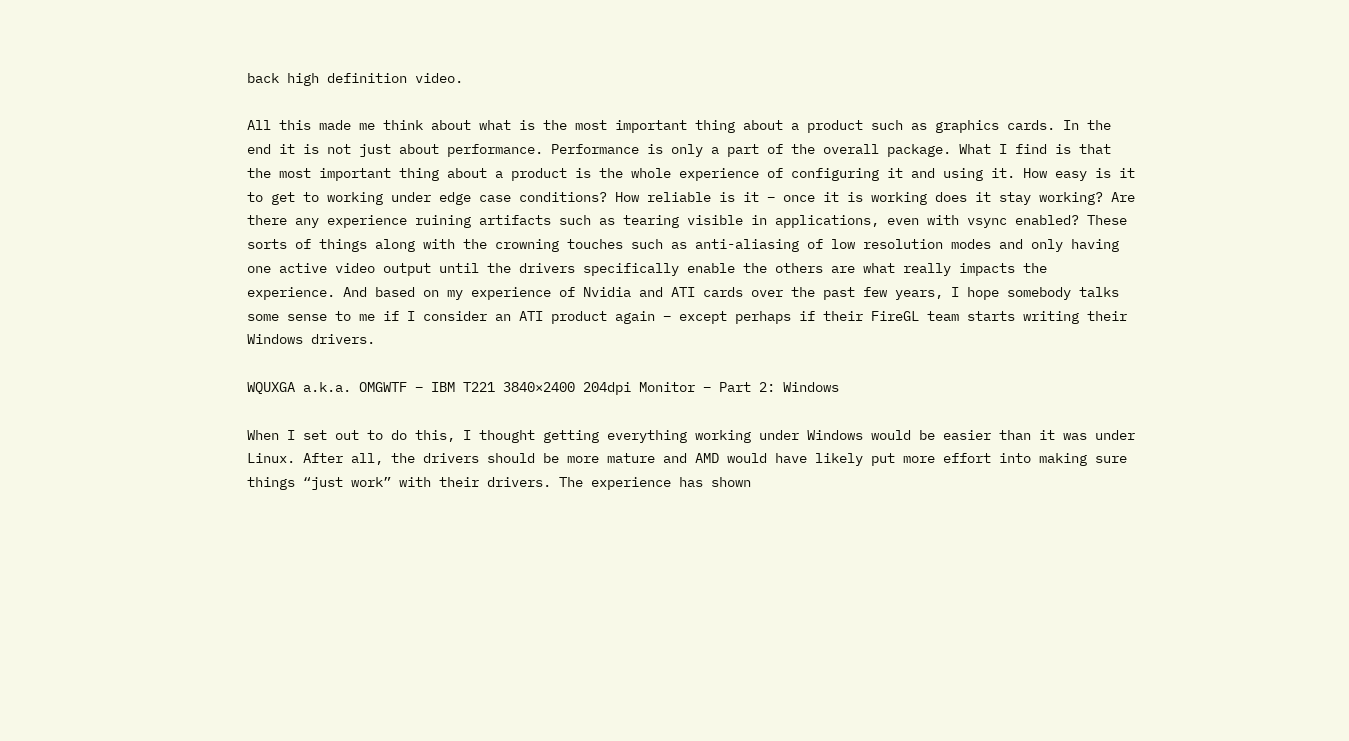back high definition video.

All this made me think about what is the most important thing about a product such as graphics cards. In the end it is not just about performance. Performance is only a part of the overall package. What I find is that the most important thing about a product is the whole experience of configuring it and using it. How easy is it to get to working under edge case conditions? How reliable is it – once it is working does it stay working? Are there any experience ruining artifacts such as tearing visible in applications, even with vsync enabled? These sorts of things along with the crowning touches such as anti-aliasing of low resolution modes and only having one active video output until the drivers specifically enable the others are what really impacts the experience. And based on my experience of Nvidia and ATI cards over the past few years, I hope somebody talks some sense to me if I consider an ATI product again – except perhaps if their FireGL team starts writing their Windows drivers.

WQUXGA a.k.a. OMGWTF – IBM T221 3840×2400 204dpi Monitor – Part 2: Windows

When I set out to do this, I thought getting everything working under Windows would be easier than it was under Linux. After all, the drivers should be more mature and AMD would have likely put more effort into making sure things “just work” with their drivers. The experience has shown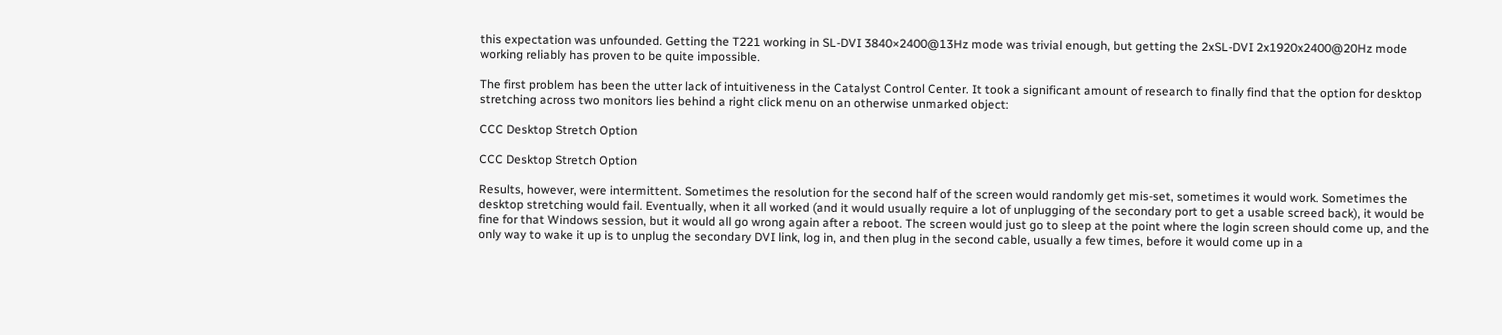this expectation was unfounded. Getting the T221 working in SL-DVI 3840×2400@13Hz mode was trivial enough, but getting the 2xSL-DVI 2x1920x2400@20Hz mode working reliably has proven to be quite impossible.

The first problem has been the utter lack of intuitiveness in the Catalyst Control Center. It took a significant amount of research to finally find that the option for desktop stretching across two monitors lies behind a right click menu on an otherwise unmarked object:

CCC Desktop Stretch Option

CCC Desktop Stretch Option

Results, however, were intermittent. Sometimes the resolution for the second half of the screen would randomly get mis-set, sometimes it would work. Sometimes the desktop stretching would fail. Eventually, when it all worked (and it would usually require a lot of unplugging of the secondary port to get a usable screed back), it would be fine for that Windows session, but it would all go wrong again after a reboot. The screen would just go to sleep at the point where the login screen should come up, and the only way to wake it up is to unplug the secondary DVI link, log in, and then plug in the second cable, usually a few times, before it would come up in a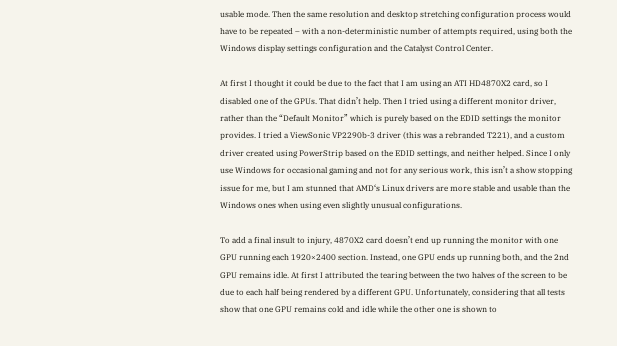usable mode. Then the same resolution and desktop stretching configuration process would have to be repeated – with a non-deterministic number of attempts required, using both the Windows display settings configuration and the Catalyst Control Center.

At first I thought it could be due to the fact that I am using an ATI HD4870X2 card, so I disabled one of the GPUs. That didn’t help. Then I tried using a different monitor driver, rather than the “Default Monitor” which is purely based on the EDID settings the monitor provides. I tried a ViewSonic VP2290b-3 driver (this was a rebranded T221), and a custom driver created using PowerStrip based on the EDID settings, and neither helped. Since I only use Windows for occasional gaming and not for any serious work, this isn’t a show stopping issue for me, but I am stunned that AMD‘s Linux drivers are more stable and usable than the Windows ones when using even slightly unusual configurations.

To add a final insult to injury, 4870X2 card doesn’t end up running the monitor with one GPU running each 1920×2400 section. Instead, one GPU ends up running both, and the 2nd GPU remains idle. At first I attributed the tearing between the two halves of the screen to be due to each half being rendered by a different GPU. Unfortunately, considering that all tests show that one GPU remains cold and idle while the other one is shown to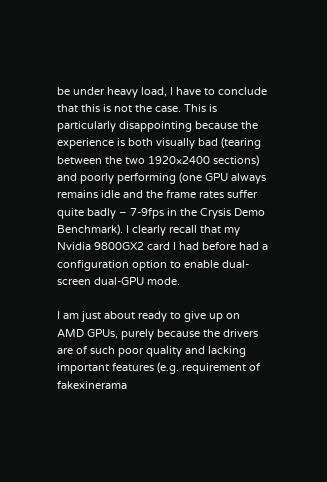be under heavy load, I have to conclude that this is not the case. This is particularly disappointing because the experience is both visually bad (tearing between the two 1920×2400 sections) and poorly performing (one GPU always remains idle and the frame rates suffer quite badly – 7-9fps in the Crysis Demo Benchmark). I clearly recall that my Nvidia 9800GX2 card I had before had a configuration option to enable dual-screen dual-GPU mode.

I am just about ready to give up on AMD GPUs, purely because the drivers are of such poor quality and lacking important features (e.g. requirement of fakexinerama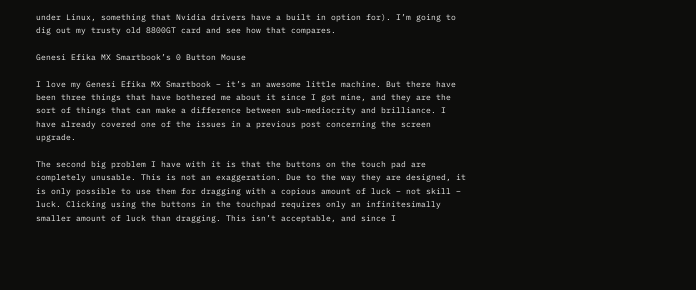under Linux, something that Nvidia drivers have a built in option for). I’m going to dig out my trusty old 8800GT card and see how that compares.

Genesi Efika MX Smartbook’s 0 Button Mouse

I love my Genesi Efika MX Smartbook – it’s an awesome little machine. But there have been three things that have bothered me about it since I got mine, and they are the sort of things that can make a difference between sub-mediocrity and brilliance. I have already covered one of the issues in a previous post concerning the screen upgrade.

The second big problem I have with it is that the buttons on the touch pad are completely unusable. This is not an exaggeration. Due to the way they are designed, it is only possible to use them for dragging with a copious amount of luck – not skill – luck. Clicking using the buttons in the touchpad requires only an infinitesimally smaller amount of luck than dragging. This isn’t acceptable, and since I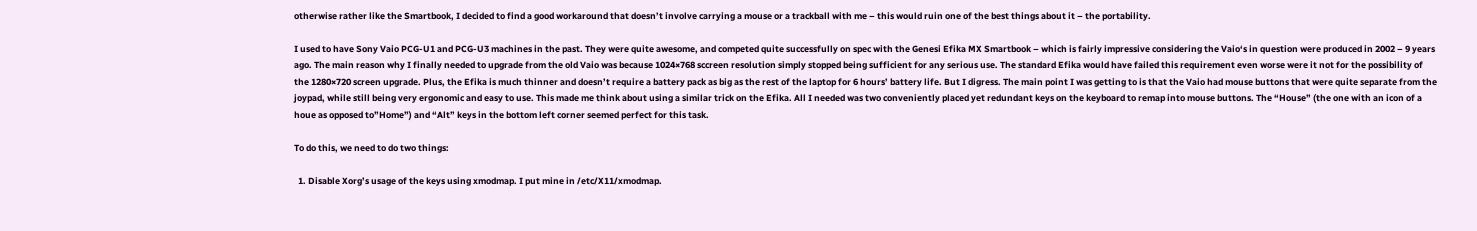otherwise rather like the Smartbook, I decided to find a good workaround that doesn’t involve carrying a mouse or a trackball with me – this would ruin one of the best things about it – the portability.

I used to have Sony Vaio PCG-U1 and PCG-U3 machines in the past. They were quite awesome, and competed quite successfully on spec with the Genesi Efika MX Smartbook – which is fairly impressive considering the Vaio‘s in question were produced in 2002 – 9 years ago. The main reason why I finally needed to upgrade from the old Vaio was because 1024×768 sccreen resolution simply stopped being sufficient for any serious use. The standard Efika would have failed this requirement even worse were it not for the possibility of the 1280×720 screen upgrade. Plus, the Efika is much thinner and doesn’t require a battery pack as big as the rest of the laptop for 6 hours’ battery life. But I digress. The main point I was getting to is that the Vaio had mouse buttons that were quite separate from the joypad, while still being very ergonomic and easy to use. This made me think about using a similar trick on the Efika. All I needed was two conveniently placed yet redundant keys on the keyboard to remap into mouse buttons. The “House” (the one with an icon of a houe as opposed to”Home”) and “Alt” keys in the bottom left corner seemed perfect for this task.

To do this, we need to do two things:

  1. Disable Xorg’s usage of the keys using xmodmap. I put mine in /etc/X11/xmodmap.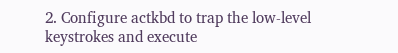2. Configure actkbd to trap the low-level keystrokes and execute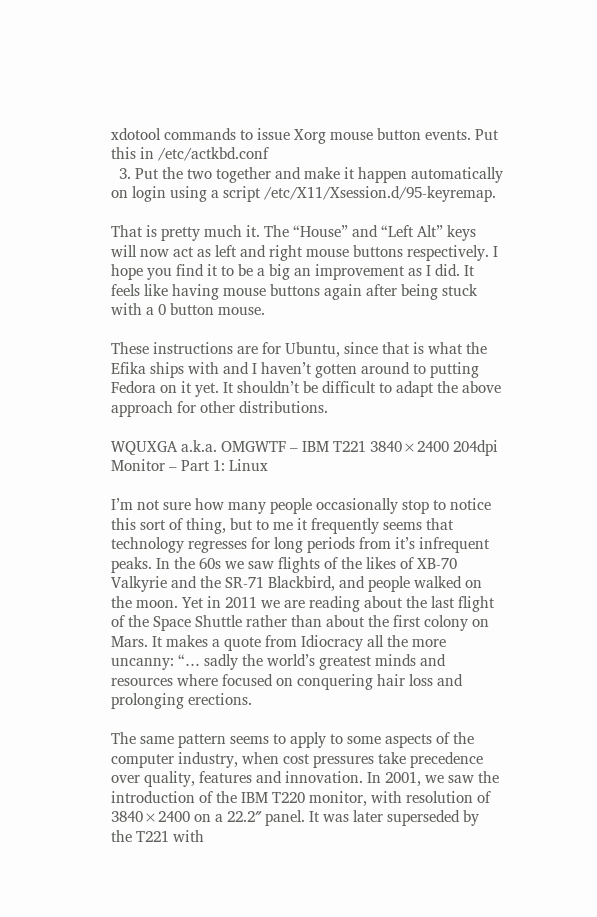xdotool commands to issue Xorg mouse button events. Put this in /etc/actkbd.conf
  3. Put the two together and make it happen automatically on login using a script /etc/X11/Xsession.d/95-keyremap.

That is pretty much it. The “House” and “Left Alt” keys will now act as left and right mouse buttons respectively. I hope you find it to be a big an improvement as I did. It feels like having mouse buttons again after being stuck with a 0 button mouse.

These instructions are for Ubuntu, since that is what the Efika ships with and I haven’t gotten around to putting Fedora on it yet. It shouldn’t be difficult to adapt the above approach for other distributions.

WQUXGA a.k.a. OMGWTF – IBM T221 3840×2400 204dpi Monitor – Part 1: Linux

I’m not sure how many people occasionally stop to notice this sort of thing, but to me it frequently seems that technology regresses for long periods from it’s infrequent peaks. In the 60s we saw flights of the likes of XB-70 Valkyrie and the SR-71 Blackbird, and people walked on the moon. Yet in 2011 we are reading about the last flight of the Space Shuttle rather than about the first colony on Mars. It makes a quote from Idiocracy all the more uncanny: “… sadly the world’s greatest minds and resources where focused on conquering hair loss and prolonging erections.

The same pattern seems to apply to some aspects of the computer industry, when cost pressures take precedence over quality, features and innovation. In 2001, we saw the introduction of the IBM T220 monitor, with resolution of 3840×2400 on a 22.2″ panel. It was later superseded by the T221 with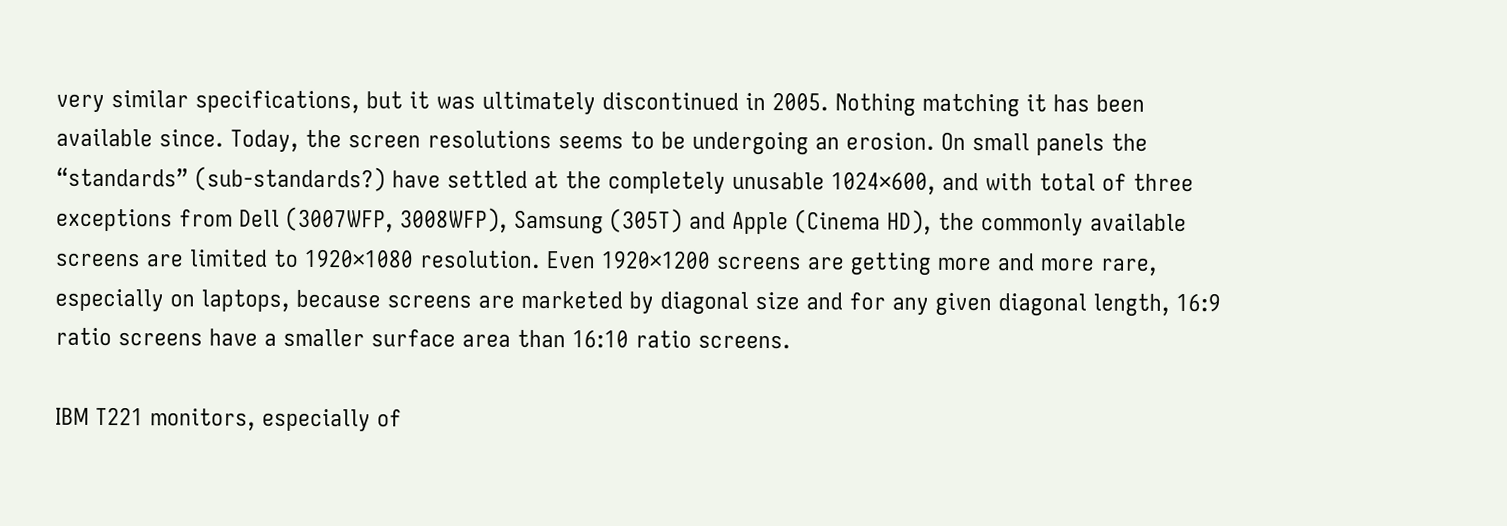very similar specifications, but it was ultimately discontinued in 2005. Nothing matching it has been available since. Today, the screen resolutions seems to be undergoing an erosion. On small panels the “standards” (sub-standards?) have settled at the completely unusable 1024×600, and with total of three exceptions from Dell (3007WFP, 3008WFP), Samsung (305T) and Apple (Cinema HD), the commonly available screens are limited to 1920×1080 resolution. Even 1920×1200 screens are getting more and more rare, especially on laptops, because screens are marketed by diagonal size and for any given diagonal length, 16:9 ratio screens have a smaller surface area than 16:10 ratio screens.

IBM T221 monitors, especially of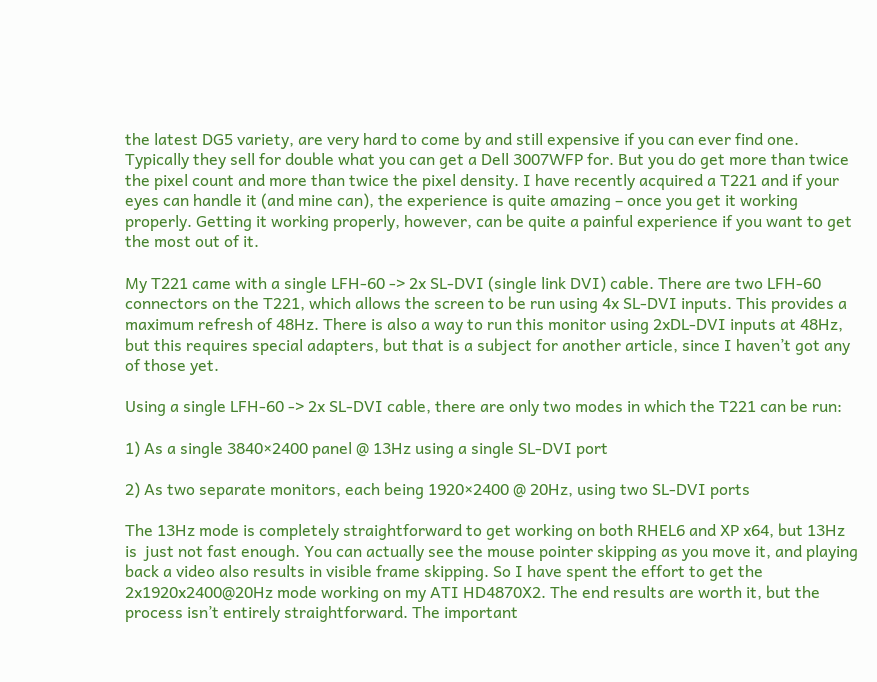the latest DG5 variety, are very hard to come by and still expensive if you can ever find one. Typically they sell for double what you can get a Dell 3007WFP for. But you do get more than twice the pixel count and more than twice the pixel density. I have recently acquired a T221 and if your eyes can handle it (and mine can), the experience is quite amazing – once you get it working properly. Getting it working properly, however, can be quite a painful experience if you want to get the most out of it.

My T221 came with a single LFH-60 -> 2x SL-DVI (single link DVI) cable. There are two LFH-60 connectors on the T221, which allows the screen to be run using 4x SL-DVI inputs. This provides a maximum refresh of 48Hz. There is also a way to run this monitor using 2xDL-DVI inputs at 48Hz, but this requires special adapters, but that is a subject for another article, since I haven’t got any of those yet.

Using a single LFH-60 -> 2x SL-DVI cable, there are only two modes in which the T221 can be run:

1) As a single 3840×2400 panel @ 13Hz using a single SL-DVI port

2) As two separate monitors, each being 1920×2400 @ 20Hz, using two SL-DVI ports

The 13Hz mode is completely straightforward to get working on both RHEL6 and XP x64, but 13Hz is  just not fast enough. You can actually see the mouse pointer skipping as you move it, and playing back a video also results in visible frame skipping. So I have spent the effort to get the 2x1920x2400@20Hz mode working on my ATI HD4870X2. The end results are worth it, but the process isn’t entirely straightforward. The important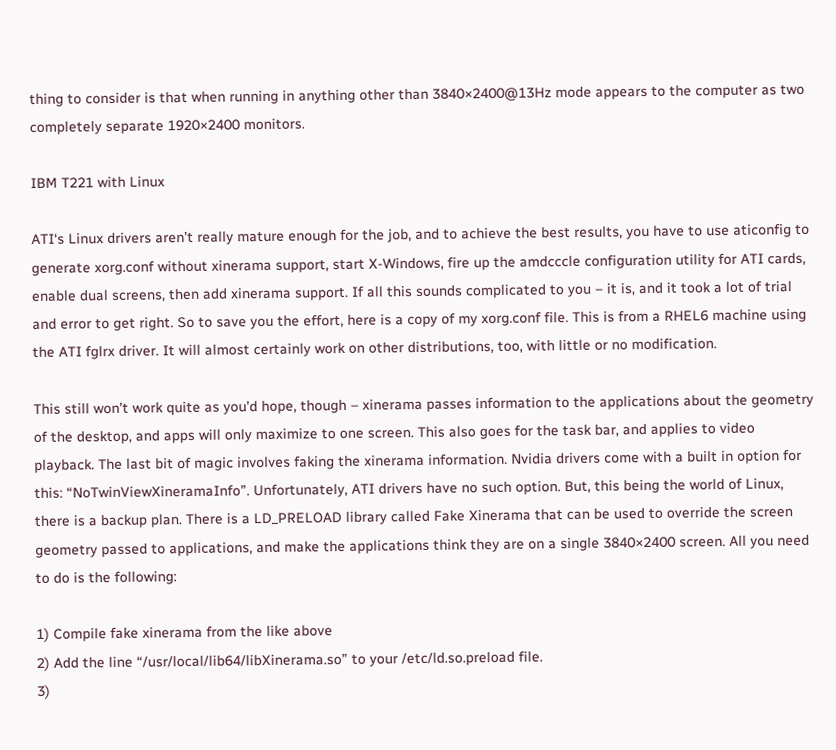thing to consider is that when running in anything other than 3840×2400@13Hz mode appears to the computer as two completely separate 1920×2400 monitors.

IBM T221 with Linux

ATI‘s Linux drivers aren’t really mature enough for the job, and to achieve the best results, you have to use aticonfig to generate xorg.conf without xinerama support, start X-Windows, fire up the amdcccle configuration utility for ATI cards, enable dual screens, then add xinerama support. If all this sounds complicated to you – it is, and it took a lot of trial and error to get right. So to save you the effort, here is a copy of my xorg.conf file. This is from a RHEL6 machine using the ATI fglrx driver. It will almost certainly work on other distributions, too, with little or no modification.

This still won’t work quite as you’d hope, though – xinerama passes information to the applications about the geometry of the desktop, and apps will only maximize to one screen. This also goes for the task bar, and applies to video playback. The last bit of magic involves faking the xinerama information. Nvidia drivers come with a built in option for this: “NoTwinViewXineramaInfo”. Unfortunately, ATI drivers have no such option. But, this being the world of Linux, there is a backup plan. There is a LD_PRELOAD library called Fake Xinerama that can be used to override the screen geometry passed to applications, and make the applications think they are on a single 3840×2400 screen. All you need to do is the following:

1) Compile fake xinerama from the like above
2) Add the line “/usr/local/lib64/libXinerama.so” to your /etc/ld.so.preload file.
3)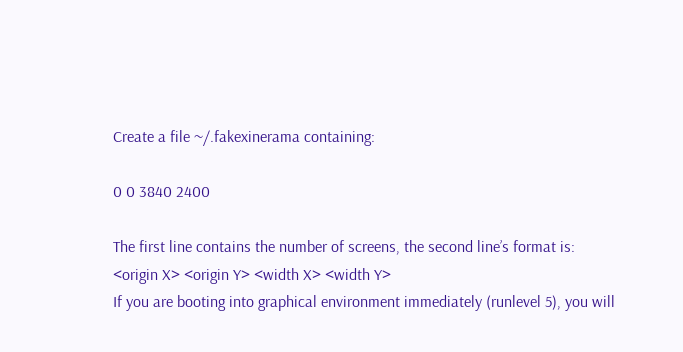Create a file ~/.fakexinerama containing:

0 0 3840 2400

The first line contains the number of screens, the second line’s format is:
<origin X> <origin Y> <width X> <width Y>
If you are booting into graphical environment immediately (runlevel 5), you will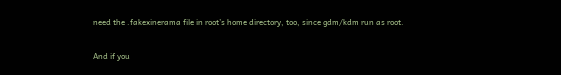need the .fakexinerama file in root’s home directory, too, since gdm/kdm run as root.

And if you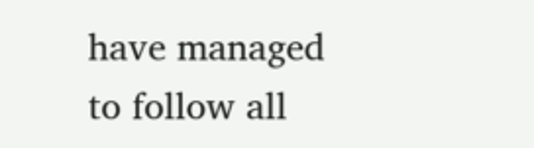have managed to follow all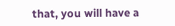that, you will have a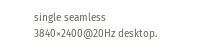single seamless  3840×2400@20Hz desktop.